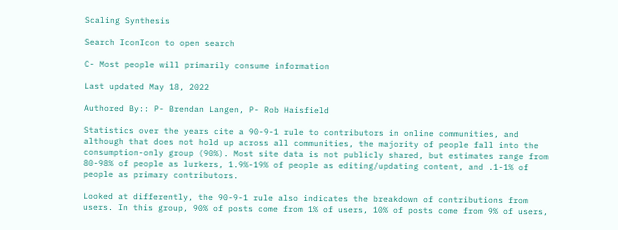Scaling Synthesis

Search IconIcon to open search

C- Most people will primarily consume information

Last updated May 18, 2022

Authored By:: P- Brendan Langen, P- Rob Haisfield

Statistics over the years cite a 90-9-1 rule to contributors in online communities, and although that does not hold up across all communities, the majority of people fall into the consumption-only group (90%). Most site data is not publicly shared, but estimates range from 80-98% of people as lurkers, 1.9%-19% of people as editing/updating content, and .1-1% of people as primary contributors.

Looked at differently, the 90-9-1 rule also indicates the breakdown of contributions from users. In this group, 90% of posts come from 1% of users, 10% of posts come from 9% of users,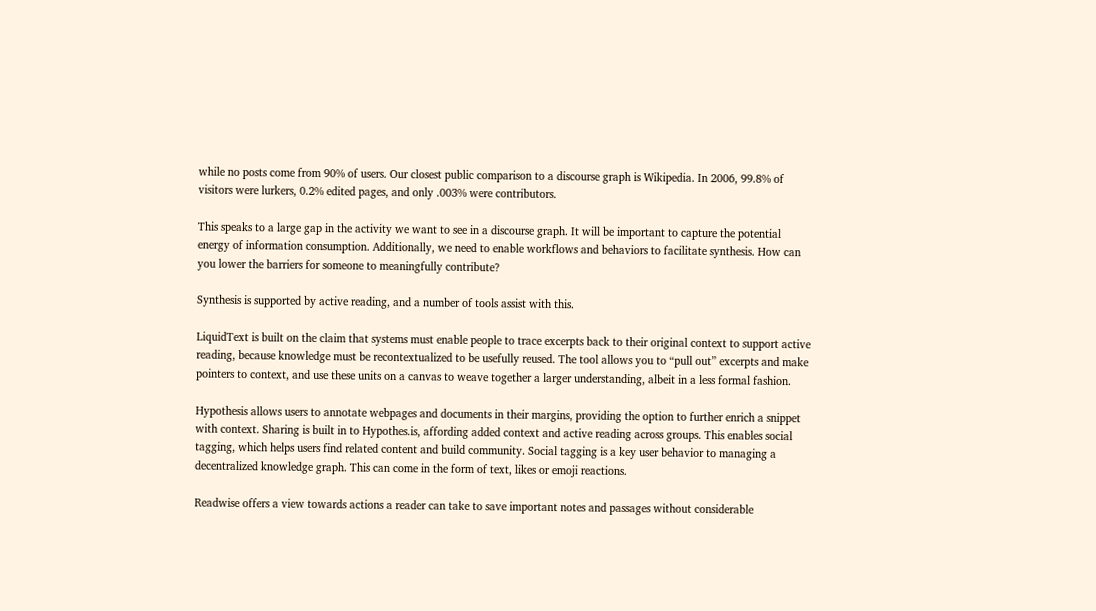while no posts come from 90% of users. Our closest public comparison to a discourse graph is Wikipedia. In 2006, 99.8% of visitors were lurkers, 0.2% edited pages, and only .003% were contributors.

This speaks to a large gap in the activity we want to see in a discourse graph. It will be important to capture the potential energy of information consumption. Additionally, we need to enable workflows and behaviors to facilitate synthesis. How can you lower the barriers for someone to meaningfully contribute?

Synthesis is supported by active reading, and a number of tools assist with this.

LiquidText is built on the claim that systems must enable people to trace excerpts back to their original context to support active reading, because knowledge must be recontextualized to be usefully reused. The tool allows you to “pull out” excerpts and make pointers to context, and use these units on a canvas to weave together a larger understanding, albeit in a less formal fashion.

Hypothesis allows users to annotate webpages and documents in their margins, providing the option to further enrich a snippet with context. Sharing is built in to Hypothes.is, affording added context and active reading across groups. This enables social tagging, which helps users find related content and build community. Social tagging is a key user behavior to managing a decentralized knowledge graph. This can come in the form of text, likes or emoji reactions.

Readwise offers a view towards actions a reader can take to save important notes and passages without considerable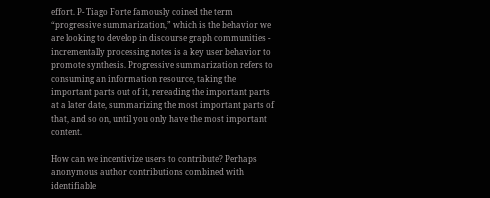effort. P- Tiago Forte famously coined the term “progressive summarization,” which is the behavior we are looking to develop in discourse graph communities - incrementally processing notes is a key user behavior to promote synthesis. Progressive summarization refers to consuming an information resource, taking the important parts out of it, rereading the important parts at a later date, summarizing the most important parts of that, and so on, until you only have the most important content.

How can we incentivize users to contribute? Perhaps anonymous author contributions combined with identifiable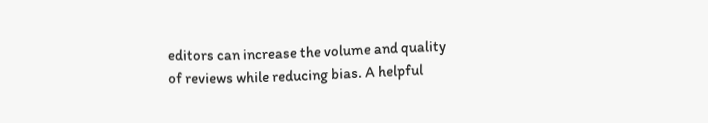editors can increase the volume and quality of reviews while reducing bias. A helpful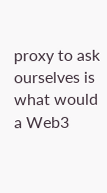proxy to ask ourselves is what would a Web3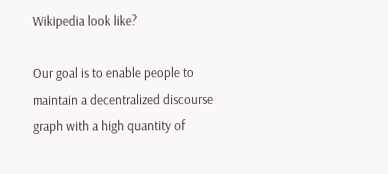Wikipedia look like?

Our goal is to enable people to maintain a decentralized discourse graph with a high quantity of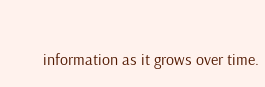information as it grows over time.